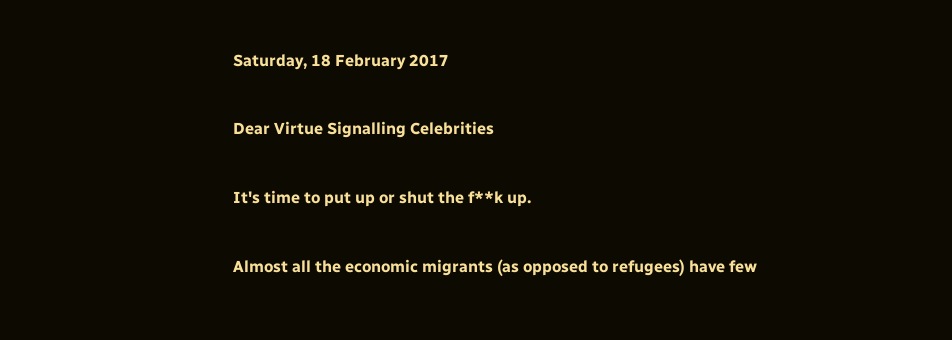Saturday, 18 February 2017

Dear Virtue Signalling Celebrities

It's time to put up or shut the f**k up.

Almost all the economic migrants (as opposed to refugees) have few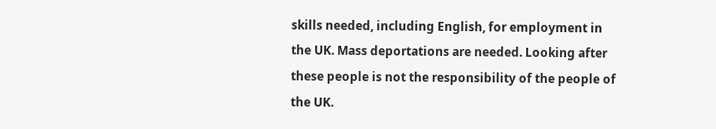skills needed, including English, for employment in the UK. Mass deportations are needed. Looking after these people is not the responsibility of the people of the UK.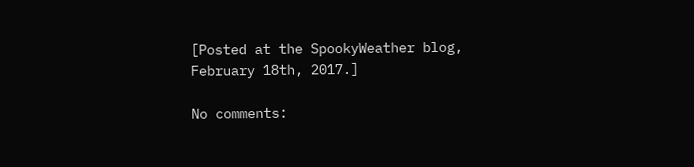[Posted at the SpookyWeather blog, February 18th, 2017.]

No comments: